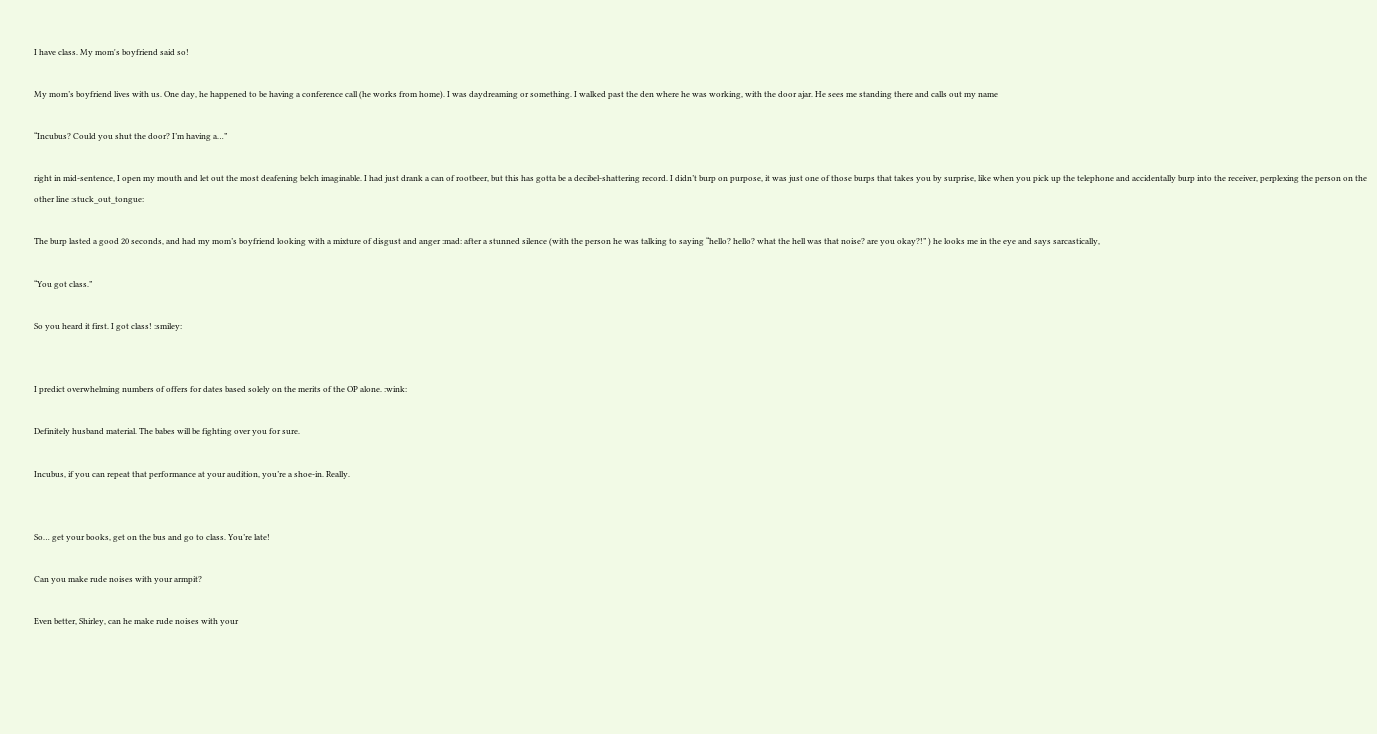I have class. My mom's boyfriend said so!

My mom’s boyfriend lives with us. One day, he happened to be having a conference call (he works from home). I was daydreaming or something. I walked past the den where he was working, with the door ajar. He sees me standing there and calls out my name

“Incubus? Could you shut the door? I’m having a…”

right in mid-sentence, I open my mouth and let out the most deafening belch imaginable. I had just drank a can of rootbeer, but this has gotta be a decibel-shattering record. I didn’t burp on purpose, it was just one of those burps that takes you by surprise, like when you pick up the telephone and accidentally burp into the receiver, perplexing the person on the other line :stuck_out_tongue:

The burp lasted a good 20 seconds, and had my mom’s boyfriend looking with a mixture of disgust and anger :mad: after a stunned silence (with the person he was talking to saying “hello? hello? what the hell was that noise? are you okay?!” ) he looks me in the eye and says sarcastically,

“You got class.”

So you heard it first. I got class! :smiley:


I predict overwhelming numbers of offers for dates based solely on the merits of the OP alone. :wink:

Definitely husband material. The babes will be fighting over you for sure.

Incubus, if you can repeat that performance at your audition, you’re a shoe-in. Really.


So… get your books, get on the bus and go to class. You’re late!

Can you make rude noises with your armpit?

Even better, Shirley, can he make rude noises with your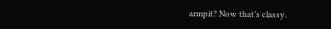armpit? Now that’s classy.